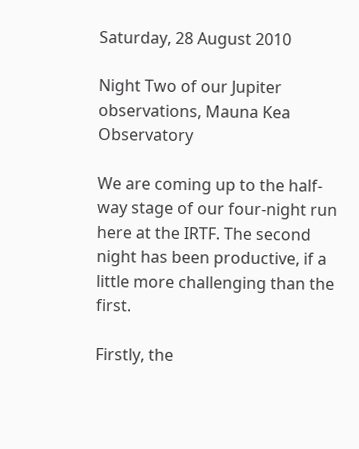Saturday, 28 August 2010

Night Two of our Jupiter observations, Mauna Kea Observatory

We are coming up to the half-way stage of our four-night run here at the IRTF. The second night has been productive, if a little more challenging than the first.

Firstly, the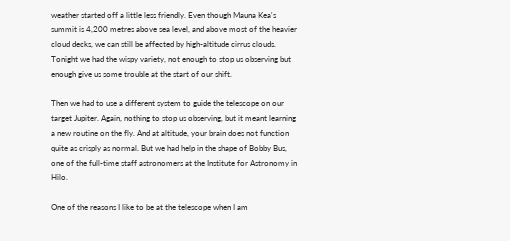weather started off a little less friendly. Even though Mauna Kea's summit is 4,200 metres above sea level, and above most of the heavier cloud decks, we can still be affected by high-altitude cirrus clouds. Tonight we had the wispy variety, not enough to stop us observing but enough give us some trouble at the start of our shift.

Then we had to use a different system to guide the telescope on our target Jupiter. Again, nothing to stop us observing, but it meant learning a new routine on the fly. And at altitude, your brain does not function quite as crisply as normal. But we had help in the shape of Bobby Bus, one of the full-time staff astronomers at the Institute for Astronomy in Hilo.

One of the reasons I like to be at the telescope when I am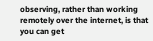observing, rather than working remotely over the internet, is that you can get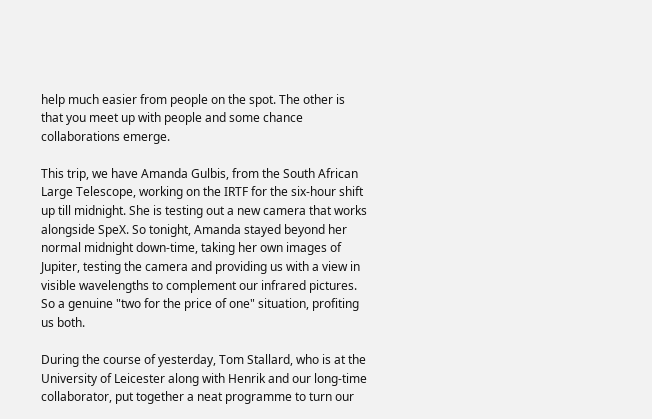help much easier from people on the spot. The other is that you meet up with people and some chance collaborations emerge.

This trip, we have Amanda Gulbis, from the South African Large Telescope, working on the IRTF for the six-hour shift up till midnight. She is testing out a new camera that works alongside SpeX. So tonight, Amanda stayed beyond her normal midnight down-time, taking her own images of Jupiter, testing the camera and providing us with a view in visible wavelengths to complement our infrared pictures. So a genuine "two for the price of one" situation, profiting us both.

During the course of yesterday, Tom Stallard, who is at the University of Leicester along with Henrik and our long-time collaborator, put together a neat programme to turn our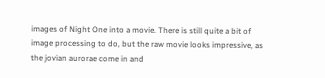images of Night One into a movie. There is still quite a bit of image processing to do, but the raw movie looks impressive, as the jovian aurorae come in and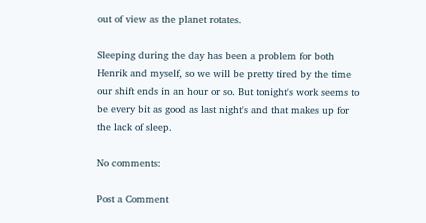out of view as the planet rotates.

Sleeping during the day has been a problem for both Henrik and myself, so we will be pretty tired by the time our shift ends in an hour or so. But tonight's work seems to be every bit as good as last night's and that makes up for the lack of sleep.

No comments:

Post a Comment